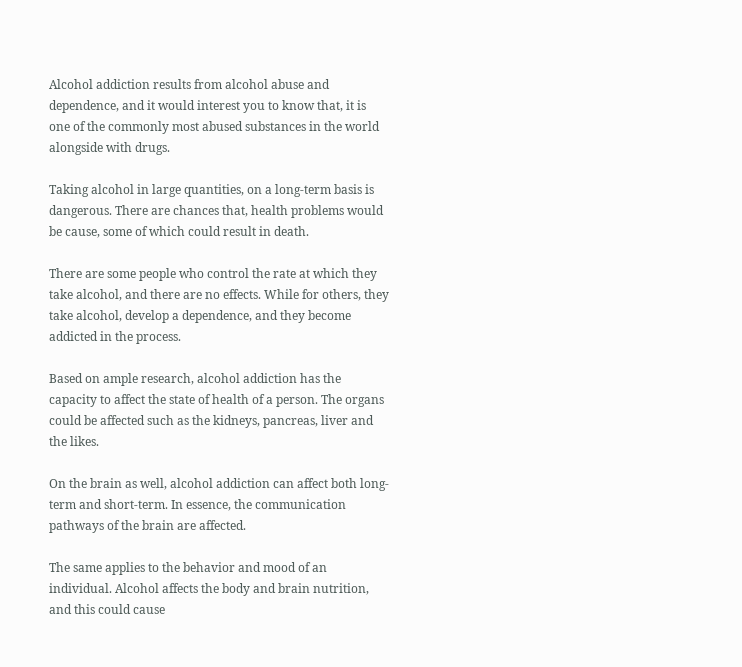Alcohol addiction results from alcohol abuse and dependence, and it would interest you to know that, it is one of the commonly most abused substances in the world alongside with drugs.

Taking alcohol in large quantities, on a long-term basis is dangerous. There are chances that, health problems would be cause, some of which could result in death.

There are some people who control the rate at which they take alcohol, and there are no effects. While for others, they take alcohol, develop a dependence, and they become addicted in the process.

Based on ample research, alcohol addiction has the capacity to affect the state of health of a person. The organs could be affected such as the kidneys, pancreas, liver and the likes.

On the brain as well, alcohol addiction can affect both long-term and short-term. In essence, the communication pathways of the brain are affected.

The same applies to the behavior and mood of an individual. Alcohol affects the body and brain nutrition, and this could cause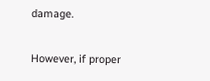damage.

However, if proper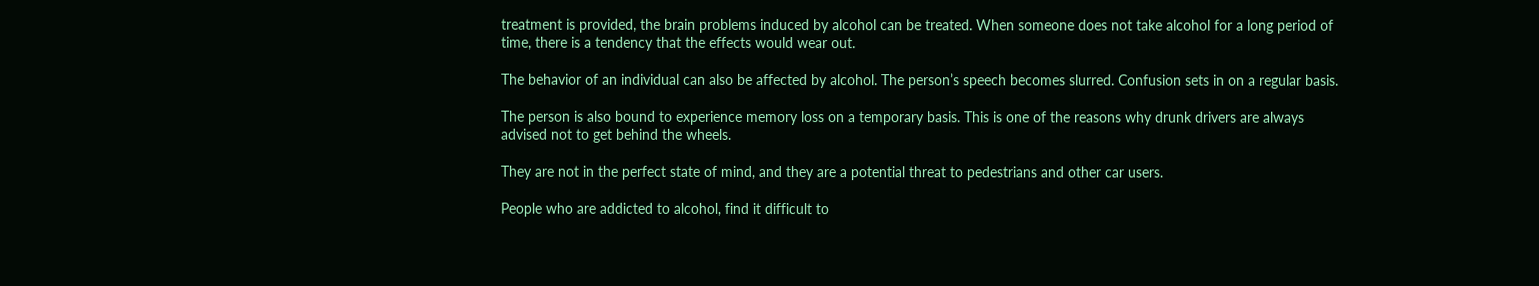treatment is provided, the brain problems induced by alcohol can be treated. When someone does not take alcohol for a long period of time, there is a tendency that the effects would wear out.

The behavior of an individual can also be affected by alcohol. The person’s speech becomes slurred. Confusion sets in on a regular basis.

The person is also bound to experience memory loss on a temporary basis. This is one of the reasons why drunk drivers are always advised not to get behind the wheels.

They are not in the perfect state of mind, and they are a potential threat to pedestrians and other car users.

People who are addicted to alcohol, find it difficult to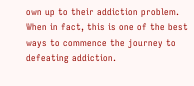own up to their addiction problem. When in fact, this is one of the best ways to commence the journey to defeating addiction.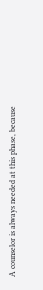A counselor is always needed at this phase, because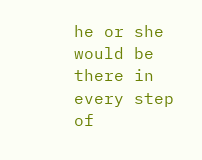he or she would be there in every step of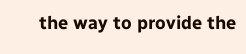the way to provide the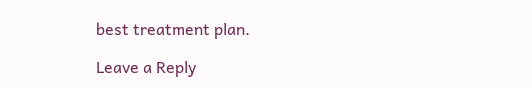best treatment plan.

Leave a Reply